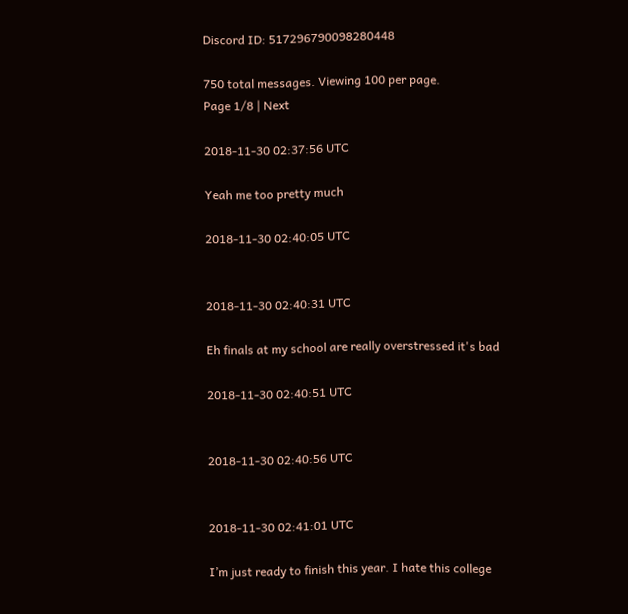Discord ID: 517296790098280448

750 total messages. Viewing 100 per page.
Page 1/8 | Next

2018-11-30 02:37:56 UTC

Yeah me too pretty much

2018-11-30 02:40:05 UTC


2018-11-30 02:40:31 UTC

Eh finals at my school are really overstressed it's bad

2018-11-30 02:40:51 UTC


2018-11-30 02:40:56 UTC


2018-11-30 02:41:01 UTC

I’m just ready to finish this year. I hate this college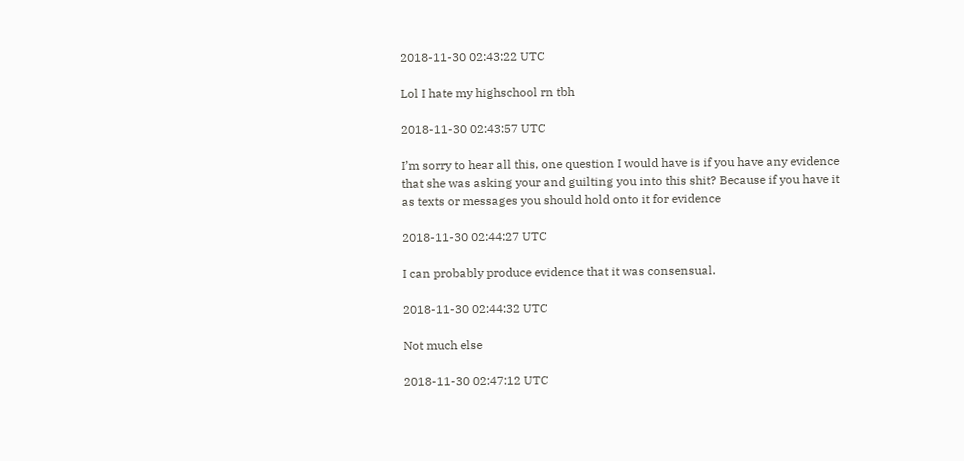2018-11-30 02:43:22 UTC

Lol I hate my highschool rn tbh

2018-11-30 02:43:57 UTC

I’m sorry to hear all this, one question I would have is if you have any evidence that she was asking your and guilting you into this shit? Because if you have it as texts or messages you should hold onto it for evidence

2018-11-30 02:44:27 UTC

I can probably produce evidence that it was consensual.

2018-11-30 02:44:32 UTC

Not much else

2018-11-30 02:47:12 UTC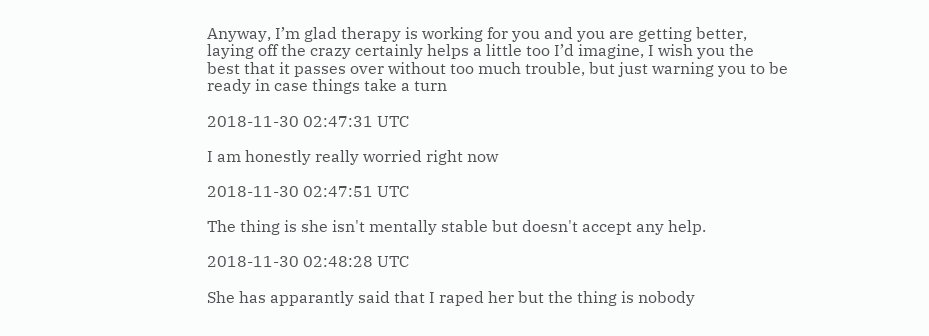Anyway, I’m glad therapy is working for you and you are getting better, laying off the crazy certainly helps a little too I’d imagine, I wish you the best that it passes over without too much trouble, but just warning you to be ready in case things take a turn

2018-11-30 02:47:31 UTC

I am honestly really worried right now

2018-11-30 02:47:51 UTC

The thing is she isn't mentally stable but doesn't accept any help.

2018-11-30 02:48:28 UTC

She has apparantly said that I raped her but the thing is nobody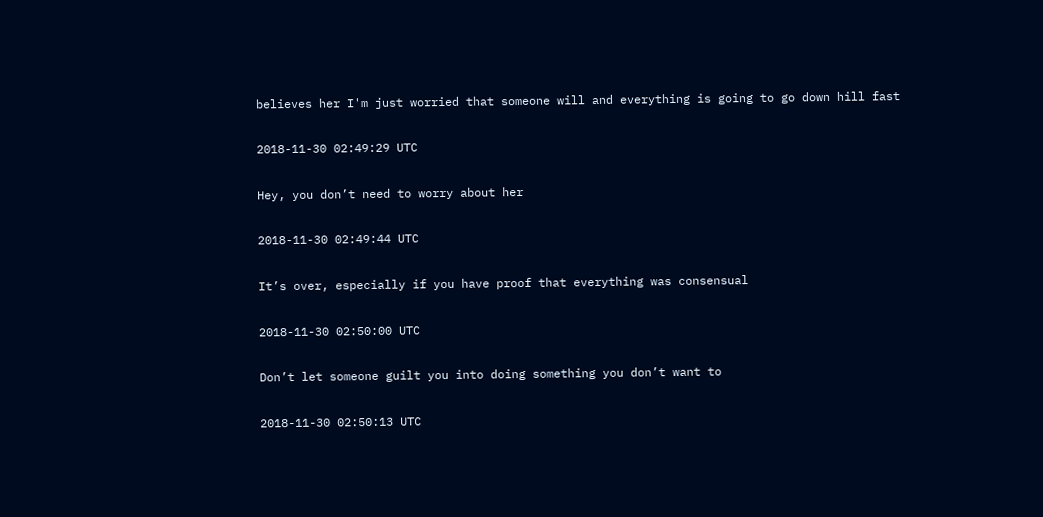believes her I'm just worried that someone will and everything is going to go down hill fast

2018-11-30 02:49:29 UTC

Hey, you don’t need to worry about her

2018-11-30 02:49:44 UTC

It’s over, especially if you have proof that everything was consensual

2018-11-30 02:50:00 UTC

Don’t let someone guilt you into doing something you don’t want to

2018-11-30 02:50:13 UTC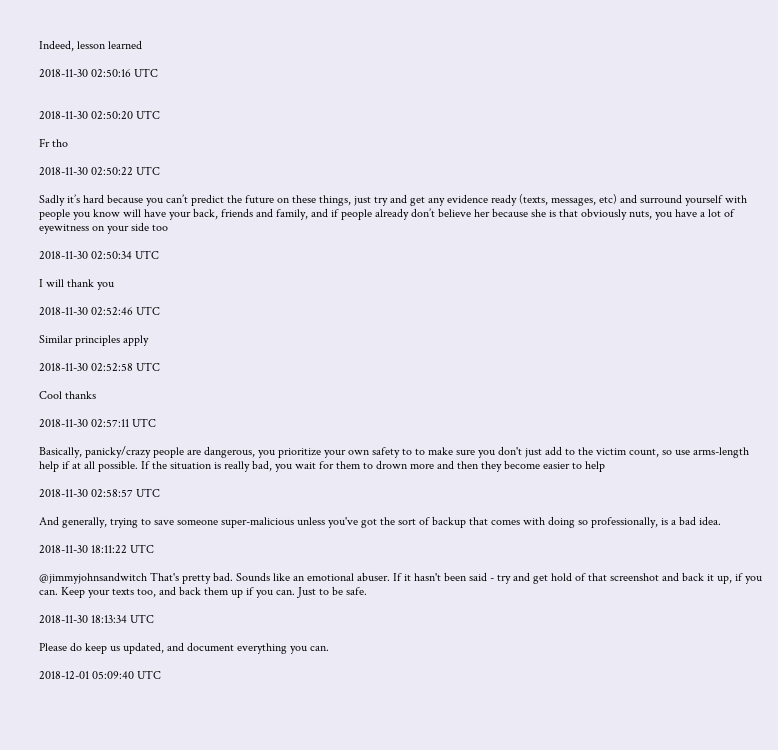Indeed, lesson learned

2018-11-30 02:50:16 UTC


2018-11-30 02:50:20 UTC

Fr tho

2018-11-30 02:50:22 UTC

Sadly it’s hard because you can’t predict the future on these things, just try and get any evidence ready (texts, messages, etc) and surround yourself with people you know will have your back, friends and family, and if people already don’t believe her because she is that obviously nuts, you have a lot of eyewitness on your side too

2018-11-30 02:50:34 UTC

I will thank you

2018-11-30 02:52:46 UTC

Similar principles apply

2018-11-30 02:52:58 UTC

Cool thanks

2018-11-30 02:57:11 UTC

Basically, panicky/crazy people are dangerous, you prioritize your own safety to to make sure you don't just add to the victim count, so use arms-length help if at all possible. If the situation is really bad, you wait for them to drown more and then they become easier to help

2018-11-30 02:58:57 UTC

And generally, trying to save someone super-malicious unless you've got the sort of backup that comes with doing so professionally, is a bad idea.

2018-11-30 18:11:22 UTC

@jimmyjohnsandwitch That's pretty bad. Sounds like an emotional abuser. If it hasn't been said - try and get hold of that screenshot and back it up, if you can. Keep your texts too, and back them up if you can. Just to be safe.

2018-11-30 18:13:34 UTC

Please do keep us updated, and document everything you can.

2018-12-01 05:09:40 UTC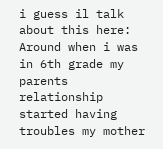i guess il talk about this here: Around when i was in 6th grade my parents relationship started having troubles my mother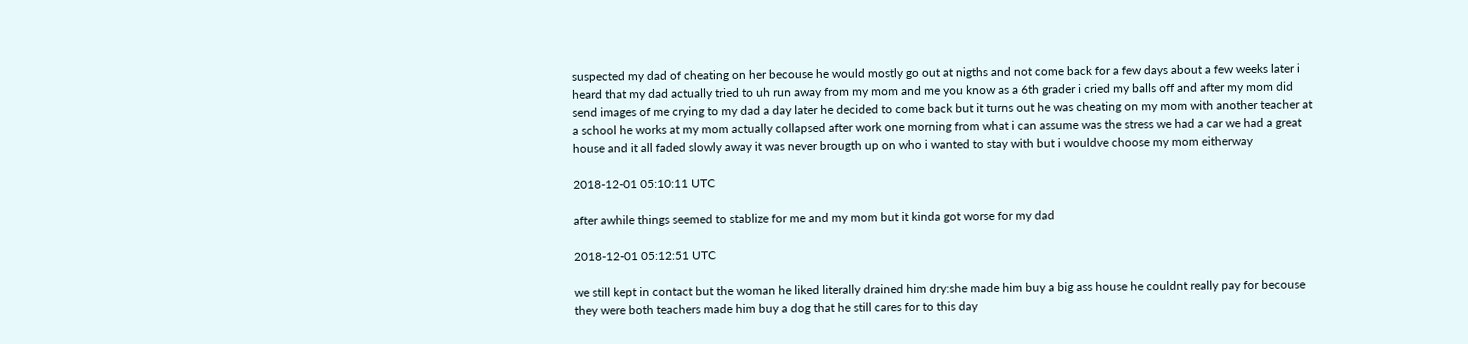suspected my dad of cheating on her becouse he would mostly go out at nigths and not come back for a few days about a few weeks later i heard that my dad actually tried to uh run away from my mom and me you know as a 6th grader i cried my balls off and after my mom did send images of me crying to my dad a day later he decided to come back but it turns out he was cheating on my mom with another teacher at a school he works at my mom actually collapsed after work one morning from what i can assume was the stress we had a car we had a great house and it all faded slowly away it was never brougth up on who i wanted to stay with but i wouldve choose my mom eitherway

2018-12-01 05:10:11 UTC

after awhile things seemed to stablize for me and my mom but it kinda got worse for my dad

2018-12-01 05:12:51 UTC

we still kept in contact but the woman he liked literally drained him dry:she made him buy a big ass house he couldnt really pay for becouse they were both teachers made him buy a dog that he still cares for to this day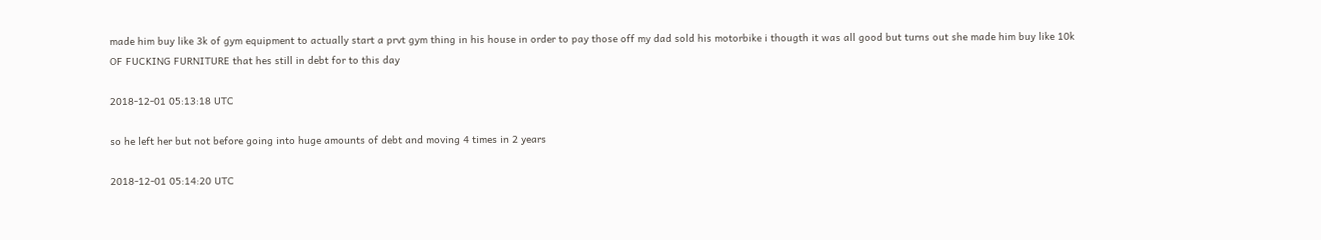made him buy like 3k of gym equipment to actually start a prvt gym thing in his house in order to pay those off my dad sold his motorbike i thougth it was all good but turns out she made him buy like 10k OF FUCKING FURNITURE that hes still in debt for to this day

2018-12-01 05:13:18 UTC

so he left her but not before going into huge amounts of debt and moving 4 times in 2 years

2018-12-01 05:14:20 UTC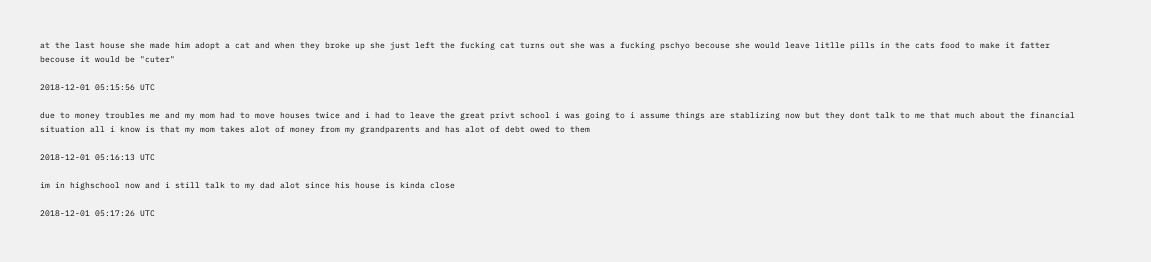at the last house she made him adopt a cat and when they broke up she just left the fucking cat turns out she was a fucking pschyo becouse she would leave litlle pills in the cats food to make it fatter becouse it would be "cuter"

2018-12-01 05:15:56 UTC

due to money troubles me and my mom had to move houses twice and i had to leave the great privt school i was going to i assume things are stablizing now but they dont talk to me that much about the financial situation all i know is that my mom takes alot of money from my grandparents and has alot of debt owed to them

2018-12-01 05:16:13 UTC

im in highschool now and i still talk to my dad alot since his house is kinda close

2018-12-01 05:17:26 UTC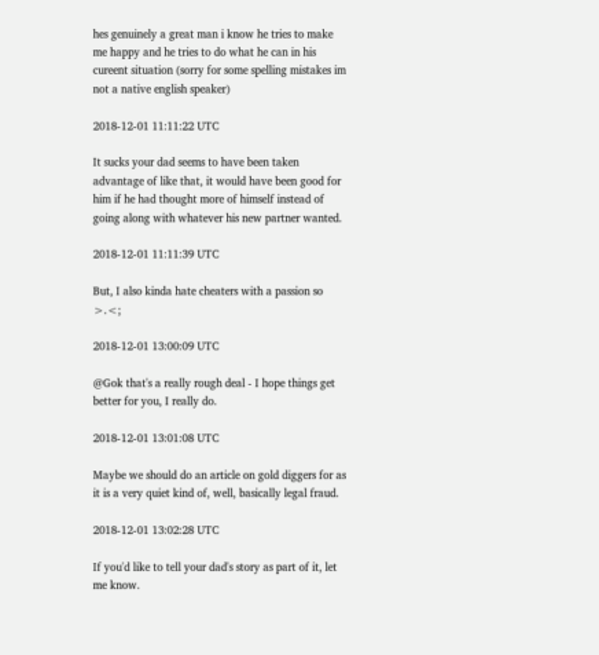hes genuinely a great man i know he tries to make me happy and he tries to do what he can in his cureent situation (sorry for some spelling mistakes im not a native english speaker)

2018-12-01 11:11:22 UTC

It sucks your dad seems to have been taken advantage of like that, it would have been good for him if he had thought more of himself instead of going along with whatever his new partner wanted.

2018-12-01 11:11:39 UTC

But, I also kinda hate cheaters with a passion so >.<;

2018-12-01 13:00:09 UTC

@Gok that's a really rough deal - I hope things get better for you, I really do.

2018-12-01 13:01:08 UTC

Maybe we should do an article on gold diggers for as it is a very quiet kind of, well, basically legal fraud.

2018-12-01 13:02:28 UTC

If you'd like to tell your dad's story as part of it, let me know.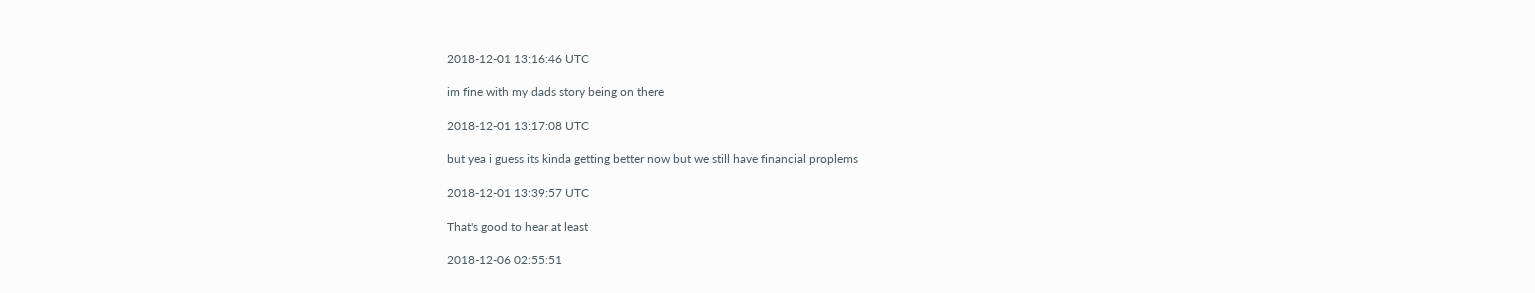2018-12-01 13:16:46 UTC

im fine with my dads story being on there

2018-12-01 13:17:08 UTC

but yea i guess its kinda getting better now but we still have financial proplems

2018-12-01 13:39:57 UTC

That's good to hear at least

2018-12-06 02:55:51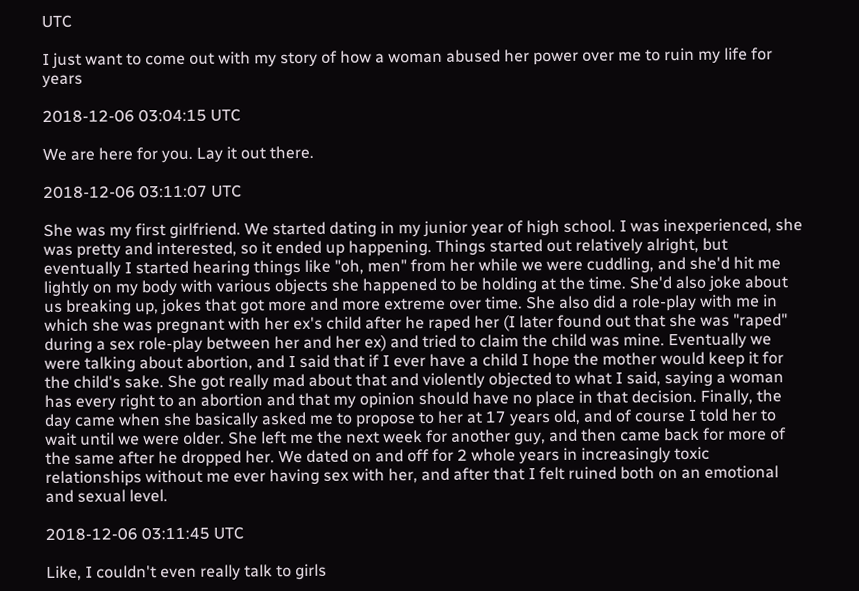UTC

I just want to come out with my story of how a woman abused her power over me to ruin my life for years

2018-12-06 03:04:15 UTC

We are here for you. Lay it out there.

2018-12-06 03:11:07 UTC

She was my first girlfriend. We started dating in my junior year of high school. I was inexperienced, she was pretty and interested, so it ended up happening. Things started out relatively alright, but eventually I started hearing things like "oh, men" from her while we were cuddling, and she'd hit me lightly on my body with various objects she happened to be holding at the time. She'd also joke about us breaking up, jokes that got more and more extreme over time. She also did a role-play with me in which she was pregnant with her ex's child after he raped her (I later found out that she was "raped" during a sex role-play between her and her ex) and tried to claim the child was mine. Eventually we were talking about abortion, and I said that if I ever have a child I hope the mother would keep it for the child's sake. She got really mad about that and violently objected to what I said, saying a woman has every right to an abortion and that my opinion should have no place in that decision. Finally, the day came when she basically asked me to propose to her at 17 years old, and of course I told her to wait until we were older. She left me the next week for another guy, and then came back for more of the same after he dropped her. We dated on and off for 2 whole years in increasingly toxic relationships without me ever having sex with her, and after that I felt ruined both on an emotional and sexual level.

2018-12-06 03:11:45 UTC

Like, I couldn't even really talk to girls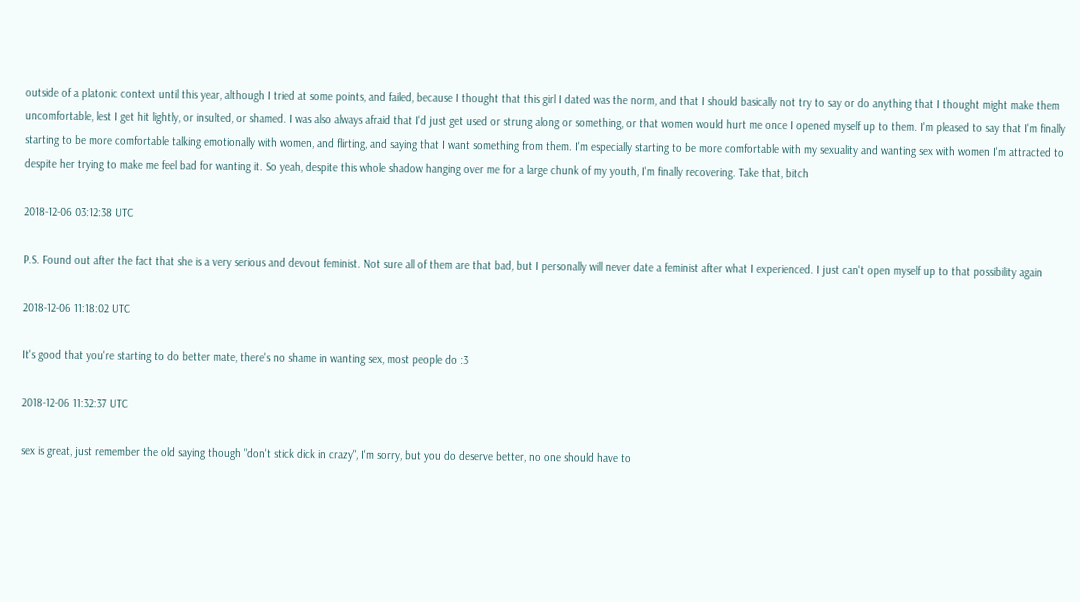outside of a platonic context until this year, although I tried at some points, and failed, because I thought that this girl I dated was the norm, and that I should basically not try to say or do anything that I thought might make them uncomfortable, lest I get hit lightly, or insulted, or shamed. I was also always afraid that I'd just get used or strung along or something, or that women would hurt me once I opened myself up to them. I'm pleased to say that I'm finally starting to be more comfortable talking emotionally with women, and flirting, and saying that I want something from them. I'm especially starting to be more comfortable with my sexuality and wanting sex with women I'm attracted to despite her trying to make me feel bad for wanting it. So yeah, despite this whole shadow hanging over me for a large chunk of my youth, I'm finally recovering. Take that, bitch

2018-12-06 03:12:38 UTC

P.S. Found out after the fact that she is a very serious and devout feminist. Not sure all of them are that bad, but I personally will never date a feminist after what I experienced. I just can't open myself up to that possibility again

2018-12-06 11:18:02 UTC

It's good that you're starting to do better mate, there's no shame in wanting sex, most people do :3

2018-12-06 11:32:37 UTC

sex is great, just remember the old saying though "don't stick dick in crazy", I'm sorry, but you do deserve better, no one should have to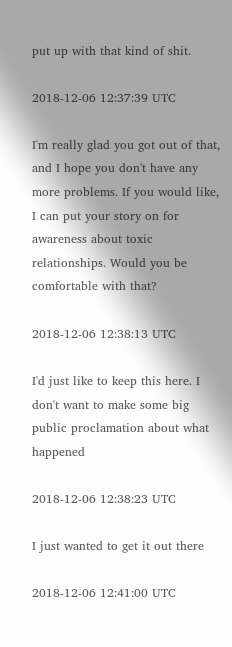put up with that kind of shit.

2018-12-06 12:37:39 UTC

I'm really glad you got out of that, and I hope you don't have any more problems. If you would like, I can put your story on for awareness about toxic relationships. Would you be comfortable with that?

2018-12-06 12:38:13 UTC

I'd just like to keep this here. I don't want to make some big public proclamation about what happened

2018-12-06 12:38:23 UTC

I just wanted to get it out there

2018-12-06 12:41:00 UTC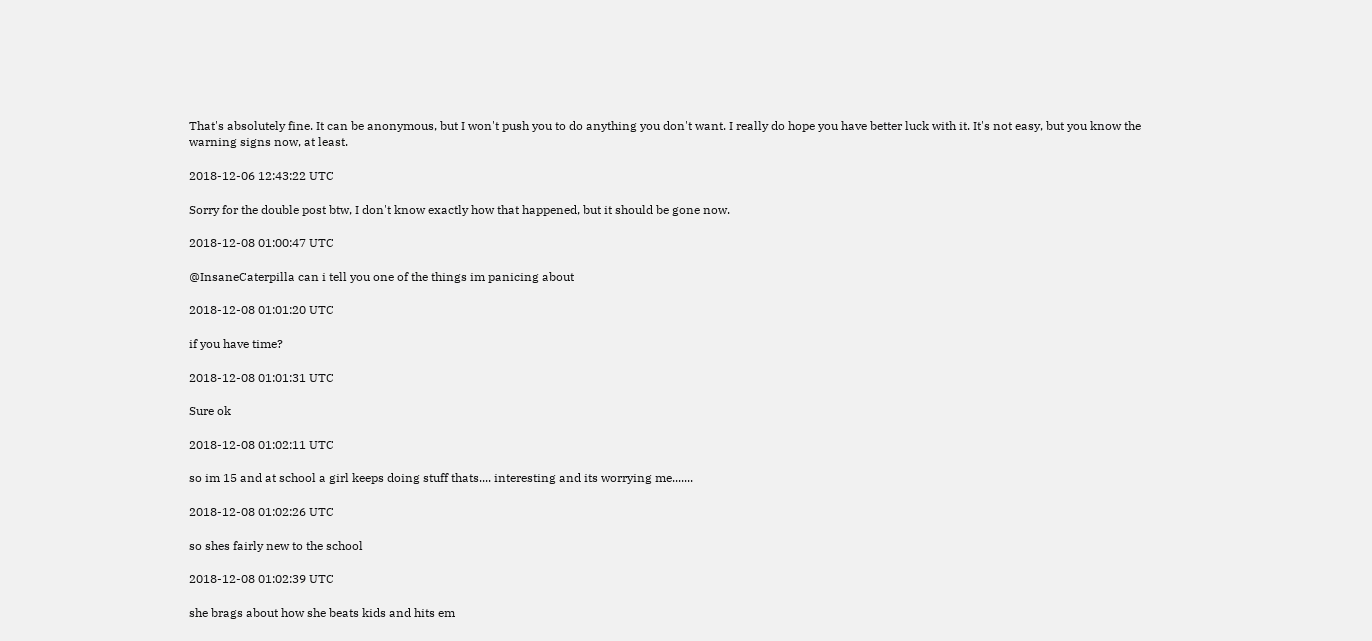That's absolutely fine. It can be anonymous, but I won't push you to do anything you don't want. I really do hope you have better luck with it. It's not easy, but you know the warning signs now, at least.

2018-12-06 12:43:22 UTC

Sorry for the double post btw, I don't know exactly how that happened, but it should be gone now.

2018-12-08 01:00:47 UTC

@InsaneCaterpilla can i tell you one of the things im panicing about

2018-12-08 01:01:20 UTC

if you have time?

2018-12-08 01:01:31 UTC

Sure ok

2018-12-08 01:02:11 UTC

so im 15 and at school a girl keeps doing stuff thats.... interesting and its worrying me.......

2018-12-08 01:02:26 UTC

so shes fairly new to the school

2018-12-08 01:02:39 UTC

she brags about how she beats kids and hits em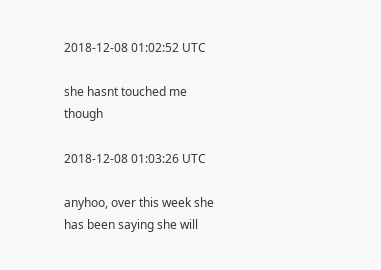2018-12-08 01:02:52 UTC

she hasnt touched me though

2018-12-08 01:03:26 UTC

anyhoo, over this week she has been saying she will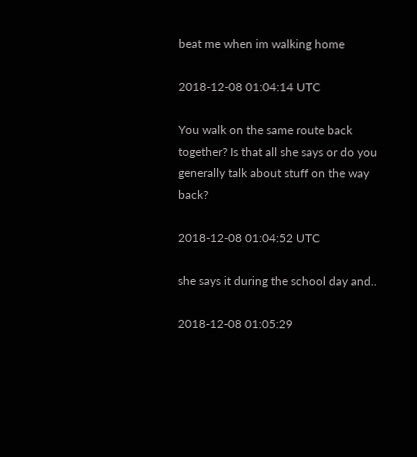beat me when im walking home

2018-12-08 01:04:14 UTC

You walk on the same route back together? Is that all she says or do you generally talk about stuff on the way back?

2018-12-08 01:04:52 UTC

she says it during the school day and..

2018-12-08 01:05:29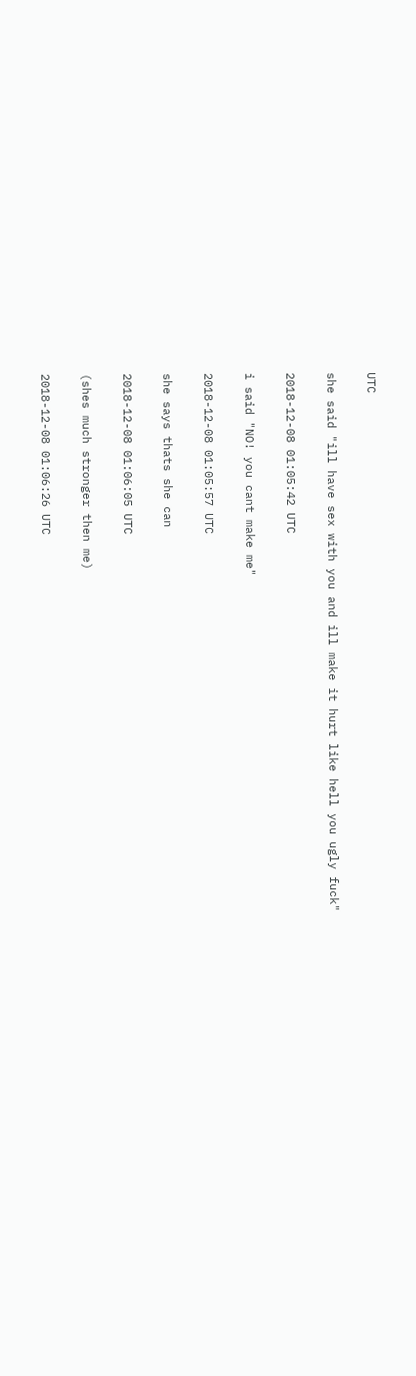UTC

she said "ill have sex with you and ill make it hurt like hell you ugly fuck"

2018-12-08 01:05:42 UTC

i said "NO! you cant make me"

2018-12-08 01:05:57 UTC

she says thats she can

2018-12-08 01:06:05 UTC

(shes much stronger then me)

2018-12-08 01:06:26 UTC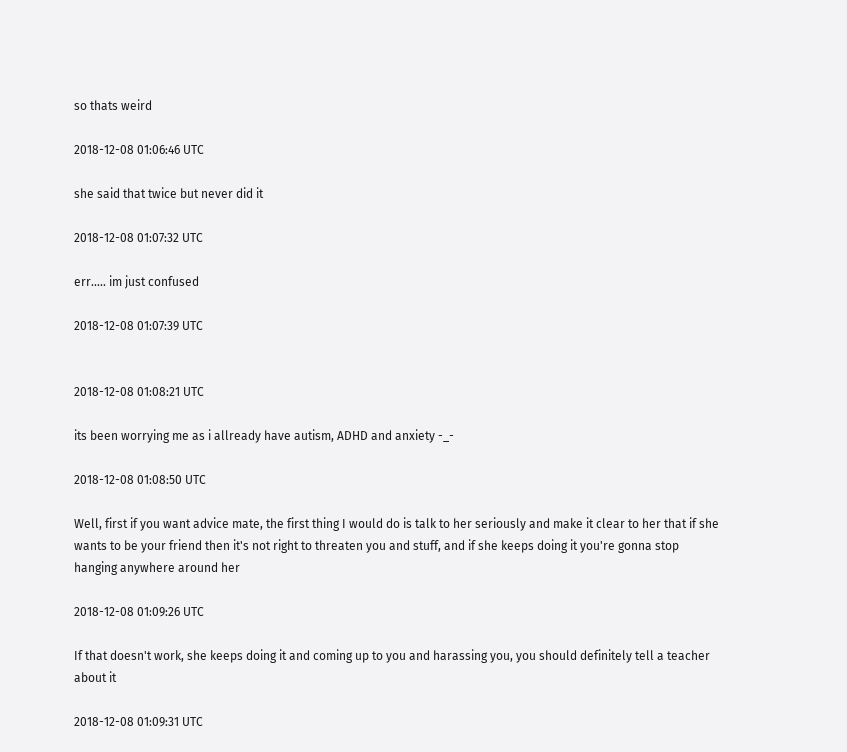so thats weird

2018-12-08 01:06:46 UTC

she said that twice but never did it

2018-12-08 01:07:32 UTC

err..... im just confused

2018-12-08 01:07:39 UTC


2018-12-08 01:08:21 UTC

its been worrying me as i allready have autism, ADHD and anxiety -_-

2018-12-08 01:08:50 UTC

Well, first if you want advice mate, the first thing I would do is talk to her seriously and make it clear to her that if she wants to be your friend then it's not right to threaten you and stuff, and if she keeps doing it you're gonna stop hanging anywhere around her

2018-12-08 01:09:26 UTC

If that doesn't work, she keeps doing it and coming up to you and harassing you, you should definitely tell a teacher about it

2018-12-08 01:09:31 UTC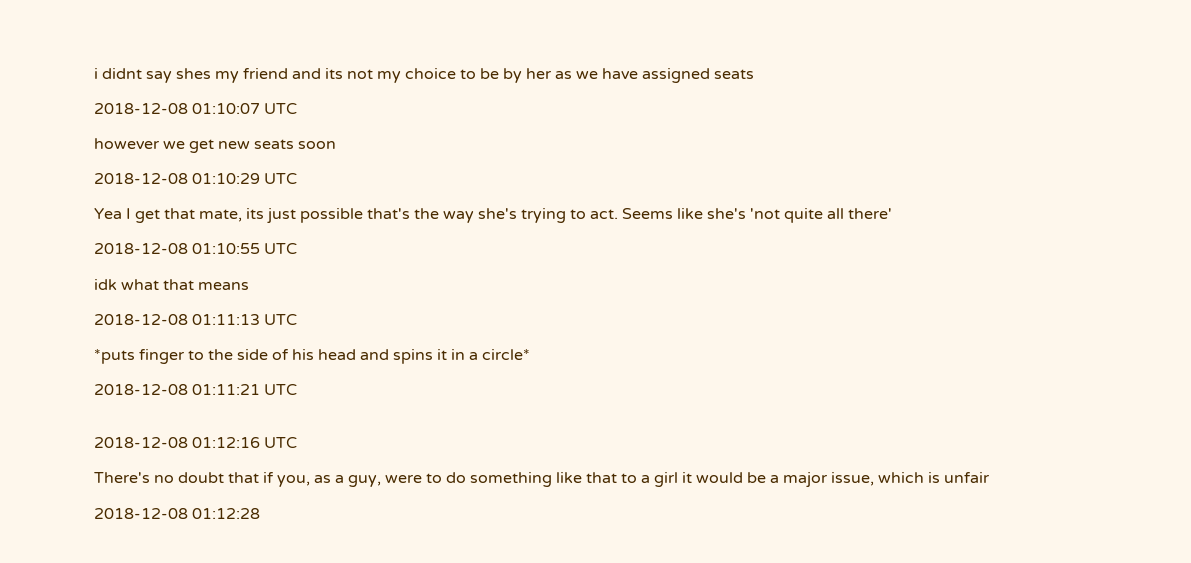i didnt say shes my friend and its not my choice to be by her as we have assigned seats

2018-12-08 01:10:07 UTC

however we get new seats soon

2018-12-08 01:10:29 UTC

Yea I get that mate, its just possible that's the way she's trying to act. Seems like she's 'not quite all there'

2018-12-08 01:10:55 UTC

idk what that means

2018-12-08 01:11:13 UTC

*puts finger to the side of his head and spins it in a circle*

2018-12-08 01:11:21 UTC


2018-12-08 01:12:16 UTC

There's no doubt that if you, as a guy, were to do something like that to a girl it would be a major issue, which is unfair

2018-12-08 01:12:28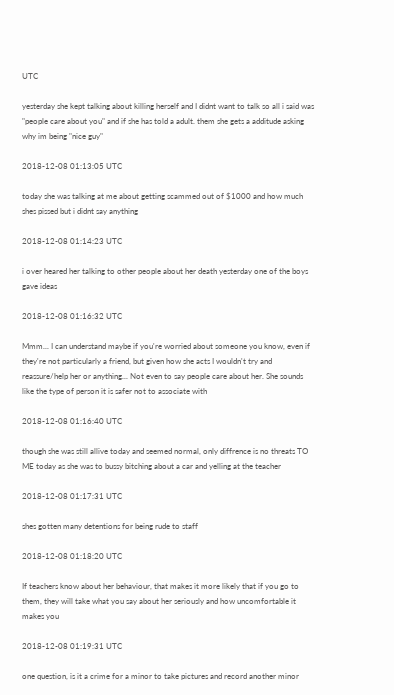UTC

yesterday she kept talking about killing herself and I didnt want to talk so all i said was "people care about you" and if she has told a adult. them she gets a additude asking why im being "nice guy"

2018-12-08 01:13:05 UTC

today she was talking at me about getting scammed out of $1000 and how much shes pissed but i didnt say anything

2018-12-08 01:14:23 UTC

i over heared her talking to other people about her death yesterday one of the boys gave ideas

2018-12-08 01:16:32 UTC

Mmm... I can understand maybe if you're worried about someone you know, even if they're not particularly a friend, but given how she acts I wouldn't try and reassure/help her or anything... Not even to say people care about her. She sounds like the type of person it is safer not to associate with

2018-12-08 01:16:40 UTC

though she was still allive today and seemed normal, only diffrence is no threats TO ME today as she was to bussy bitching about a car and yelling at the teacher

2018-12-08 01:17:31 UTC

shes gotten many detentions for being rude to staff

2018-12-08 01:18:20 UTC

If teachers know about her behaviour, that makes it more likely that if you go to them, they will take what you say about her seriously and how uncomfortable it makes you

2018-12-08 01:19:31 UTC

one question, is it a crime for a minor to take pictures and record another minor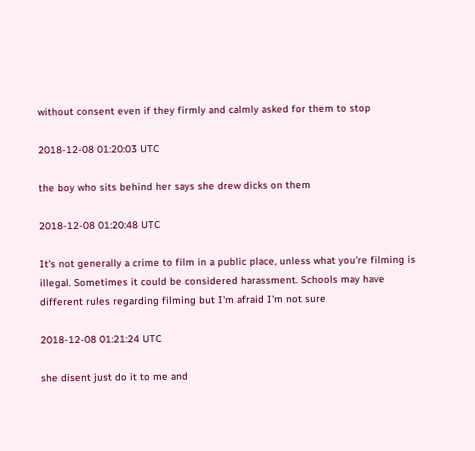without consent even if they firmly and calmly asked for them to stop

2018-12-08 01:20:03 UTC

the boy who sits behind her says she drew dicks on them

2018-12-08 01:20:48 UTC

It's not generally a crime to film in a public place, unless what you're filming is illegal. Sometimes it could be considered harassment. Schools may have different rules regarding filming but I'm afraid I'm not sure

2018-12-08 01:21:24 UTC

she disent just do it to me and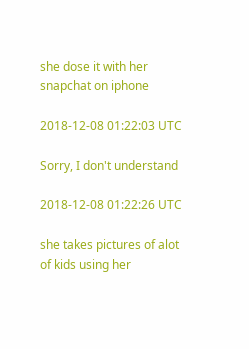she dose it with her snapchat on iphone

2018-12-08 01:22:03 UTC

Sorry, I don't understand

2018-12-08 01:22:26 UTC

she takes pictures of alot of kids using her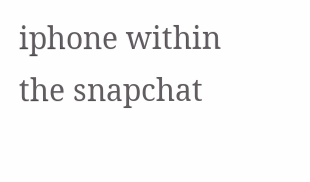iphone within the snapchat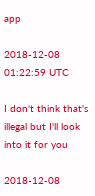app

2018-12-08 01:22:59 UTC

I don't think that's illegal but I'll look into it for you

2018-12-08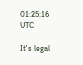01:25:16 UTC

It's legal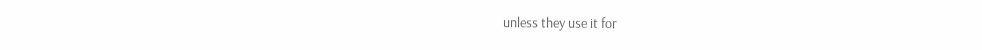unless they use it for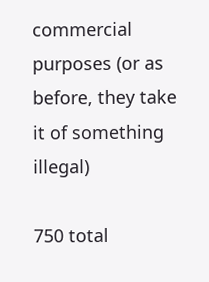commercial purposes (or as before, they take it of something illegal)

750 total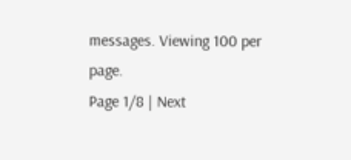messages. Viewing 100 per page.
Page 1/8 | Next